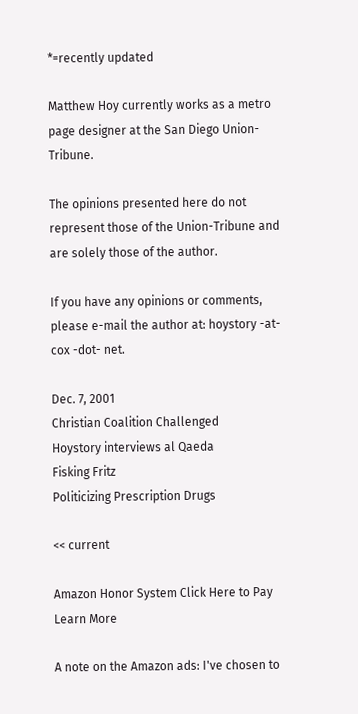*=recently updated

Matthew Hoy currently works as a metro page designer at the San Diego Union-Tribune.

The opinions presented here do not represent those of the Union-Tribune and are solely those of the author.

If you have any opinions or comments, please e-mail the author at: hoystory -at- cox -dot- net.

Dec. 7, 2001
Christian Coalition Challenged
Hoystory interviews al Qaeda
Fisking Fritz
Politicizing Prescription Drugs

<< current

Amazon Honor System Click Here to Pay Learn More

A note on the Amazon ads: I've chosen to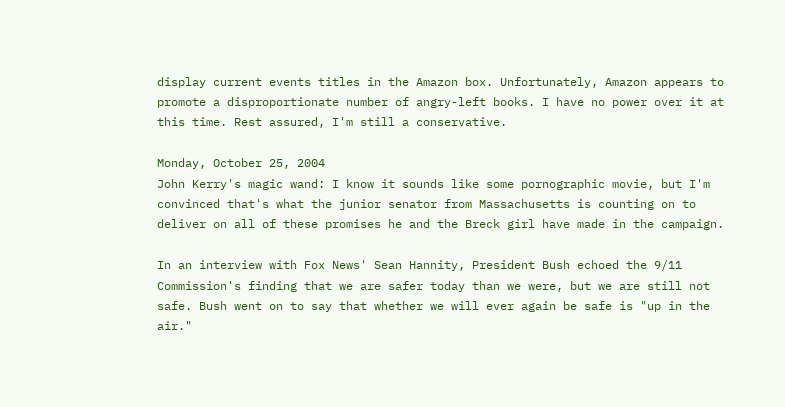display current events titles in the Amazon box. Unfortunately, Amazon appears to promote a disproportionate number of angry-left books. I have no power over it at this time. Rest assured, I'm still a conservative.

Monday, October 25, 2004
John Kerry's magic wand: I know it sounds like some pornographic movie, but I'm convinced that's what the junior senator from Massachusetts is counting on to deliver on all of these promises he and the Breck girl have made in the campaign.

In an interview with Fox News' Sean Hannity, President Bush echoed the 9/11 Commission's finding that we are safer today than we were, but we are still not safe. Bush went on to say that whether we will ever again be safe is "up in the air."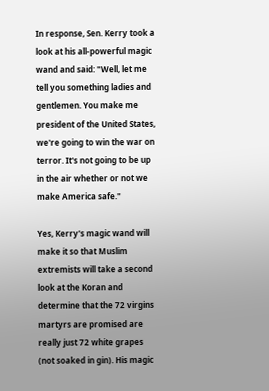In response, Sen. Kerry took a look at his all-powerful magic wand and said: "Well, let me tell you something ladies and gentlemen. You make me president of the United States, we're going to win the war on terror. It's not going to be up in the air whether or not we make America safe."

Yes, Kerry's magic wand will make it so that Muslim extremists will take a second look at the Koran and determine that the 72 virgins martyrs are promised are really just 72 white grapes (not soaked in gin). His magic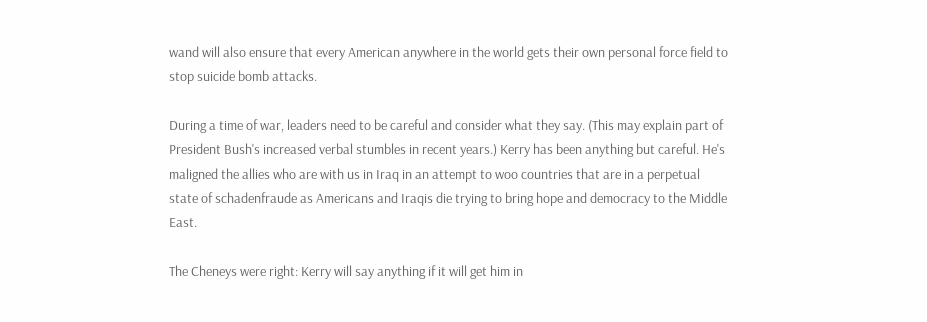wand will also ensure that every American anywhere in the world gets their own personal force field to stop suicide bomb attacks.

During a time of war, leaders need to be careful and consider what they say. (This may explain part of President Bush's increased verbal stumbles in recent years.) Kerry has been anything but careful. He's maligned the allies who are with us in Iraq in an attempt to woo countries that are in a perpetual state of schadenfraude as Americans and Iraqis die trying to bring hope and democracy to the Middle East.

The Cheneys were right: Kerry will say anything if it will get him in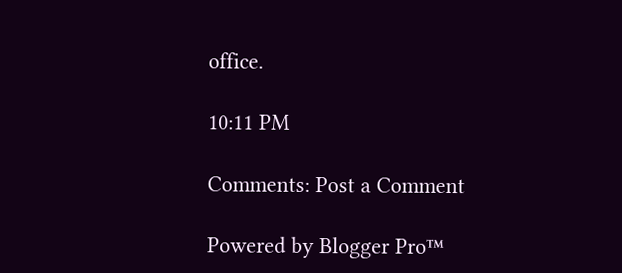office.

10:11 PM

Comments: Post a Comment

Powered by Blogger Pro™